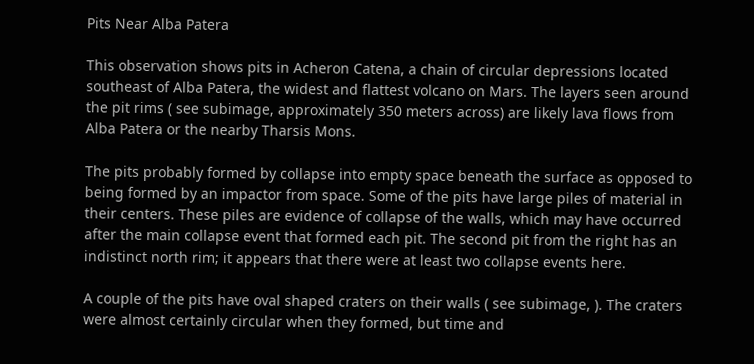Pits Near Alba Patera

This observation shows pits in Acheron Catena, a chain of circular depressions located southeast of Alba Patera, the widest and flattest volcano on Mars. The layers seen around the pit rims ( see subimage, approximately 350 meters across) are likely lava flows from Alba Patera or the nearby Tharsis Mons.

The pits probably formed by collapse into empty space beneath the surface as opposed to being formed by an impactor from space. Some of the pits have large piles of material in their centers. These piles are evidence of collapse of the walls, which may have occurred after the main collapse event that formed each pit. The second pit from the right has an indistinct north rim; it appears that there were at least two collapse events here.

A couple of the pits have oval shaped craters on their walls ( see subimage, ). The craters were almost certainly circular when they formed, but time and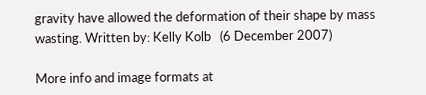gravity have allowed the deformation of their shape by mass wasting. Written by: Kelly Kolb   (6 December 2007)

More info and image formats at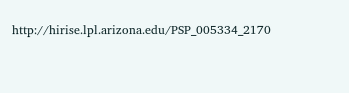http://hirise.lpl.arizona.edu/PSP_005334_2170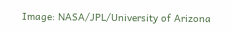Image: NASA/JPL/University of Arizona